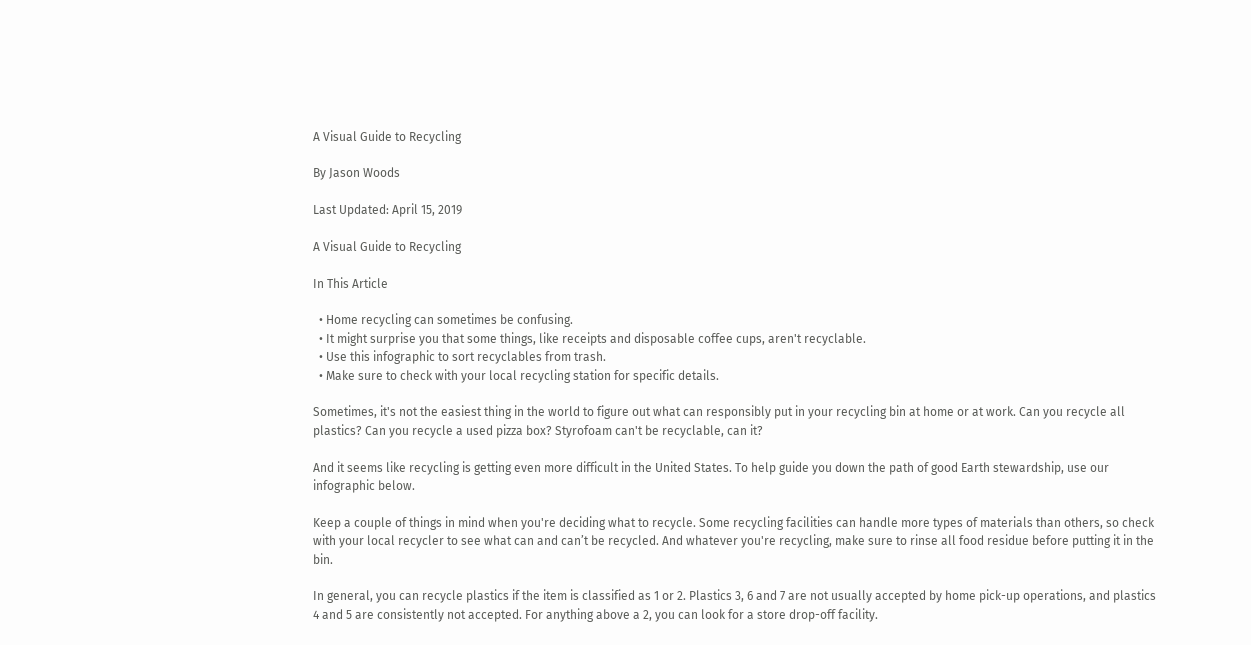A Visual Guide to Recycling

By Jason Woods

Last Updated: April 15, 2019

A Visual Guide to Recycling

In This Article

  • Home recycling can sometimes be confusing.
  • It might surprise you that some things, like receipts and disposable coffee cups, aren't recyclable.
  • Use this infographic to sort recyclables from trash.
  • Make sure to check with your local recycling station for specific details.

Sometimes, it's not the easiest thing in the world to figure out what can responsibly put in your recycling bin at home or at work. Can you recycle all plastics? Can you recycle a used pizza box? Styrofoam can't be recyclable, can it?

And it seems like recycling is getting even more difficult in the United States. To help guide you down the path of good Earth stewardship, use our infographic below.

Keep a couple of things in mind when you're deciding what to recycle. Some recycling facilities can handle more types of materials than others, so check with your local recycler to see what can and can’t be recycled. And whatever you're recycling, make sure to rinse all food residue before putting it in the bin.

In general, you can recycle plastics if the item is classified as 1 or 2. Plastics 3, 6 and 7 are not usually accepted by home pick-up operations, and plastics 4 and 5 are consistently not accepted. For anything above a 2, you can look for a store drop-off facility.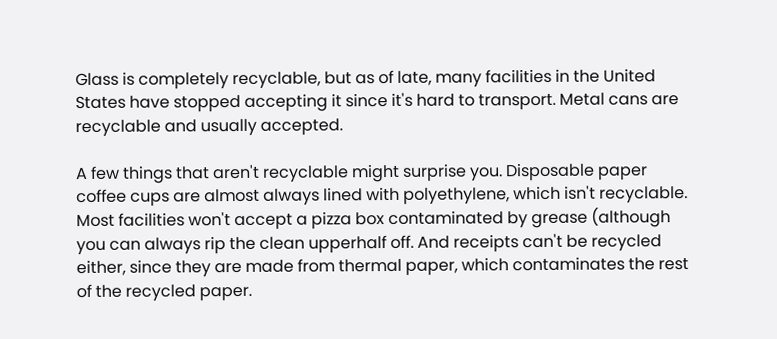Glass is completely recyclable, but as of late, many facilities in the United States have stopped accepting it since it's hard to transport. Metal cans are recyclable and usually accepted.

A few things that aren't recyclable might surprise you. Disposable paper coffee cups are almost always lined with polyethylene, which isn't recyclable. Most facilities won't accept a pizza box contaminated by grease (although you can always rip the clean upperhalf off. And receipts can't be recycled either, since they are made from thermal paper, which contaminates the rest of the recycled paper.